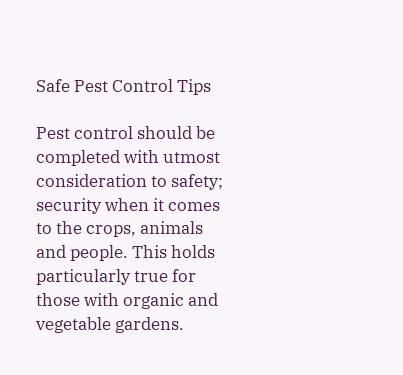Safe Pest Control Tips

Pest control should be completed with utmost consideration to safety; security when it comes to the crops, animals and people. This holds particularly true for those with organic and vegetable gardens.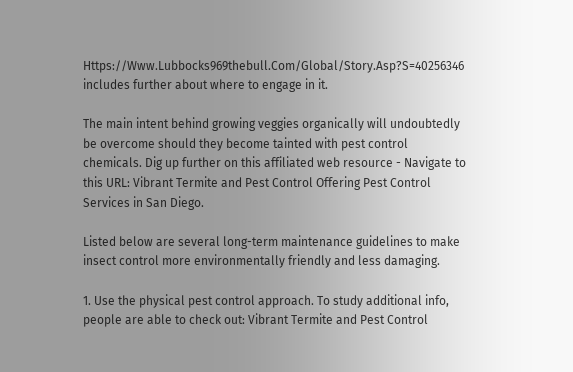Https://Www.Lubbocks969thebull.Com/Global/Story.Asp?S=40256346 includes further about where to engage in it.

The main intent behind growing veggies organically will undoubtedly be overcome should they become tainted with pest control chemicals. Dig up further on this affiliated web resource - Navigate to this URL: Vibrant Termite and Pest Control Offering Pest Control Services in San Diego.

Listed below are several long-term maintenance guidelines to make insect control more environmentally friendly and less damaging.

1. Use the physical pest control approach. To study additional info, people are able to check out: Vibrant Termite and Pest Control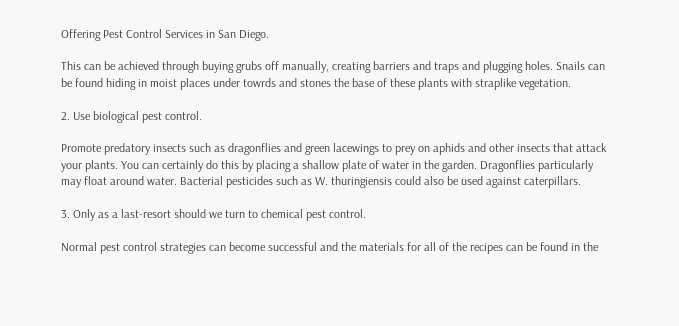Offering Pest Control Services in San Diego.

This can be achieved through buying grubs off manually, creating barriers and traps and plugging holes. Snails can be found hiding in moist places under towrds and stones the base of these plants with straplike vegetation.

2. Use biological pest control.

Promote predatory insects such as dragonflies and green lacewings to prey on aphids and other insects that attack your plants. You can certainly do this by placing a shallow plate of water in the garden. Dragonflies particularly may float around water. Bacterial pesticides such as W. thuringiensis could also be used against caterpillars.

3. Only as a last-resort should we turn to chemical pest control.

Normal pest control strategies can become successful and the materials for all of the recipes can be found in the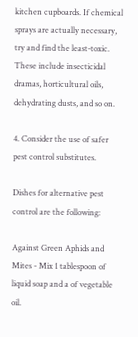kitchen cupboards. If chemical sprays are actually necessary, try and find the least-toxic. These include insecticidal dramas, horticultural oils, dehydrating dusts, and so on.

4. Consider the use of safer pest control substitutes.

Dishes for alternative pest control are the following:

Against Green Aphids and Mites - Mix 1 tablespoon of liquid soap and a of vegetable oil.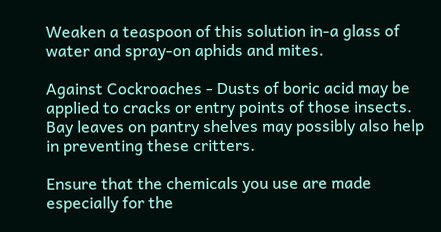Weaken a teaspoon of this solution in-a glass of water and spray-on aphids and mites.

Against Cockroaches - Dusts of boric acid may be applied to cracks or entry points of those insects. Bay leaves on pantry shelves may possibly also help in preventing these critters.

Ensure that the chemicals you use are made especially for the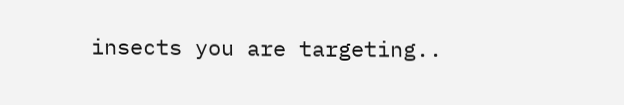insects you are targeting..